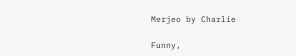Merjeo by Charlie

Funny,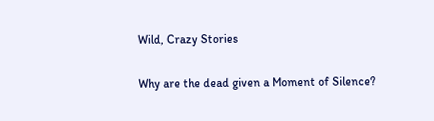Wild, Crazy Stories

Why are the dead given a Moment of Silence?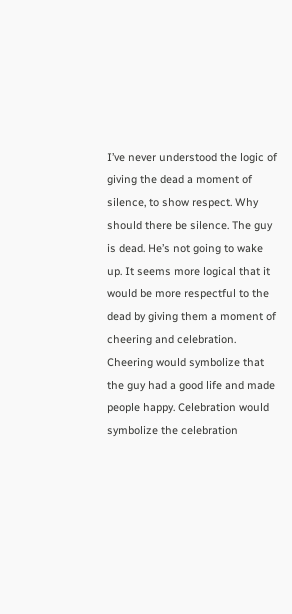I’ve never understood the logic of giving the dead a moment of silence, to show respect. Why should there be silence. The guy is dead. He’s not going to wake up. It seems more logical that it would be more respectful to the dead by giving them a moment of cheering and celebration. Cheering would symbolize that the guy had a good life and made people happy. Celebration would symbolize the celebration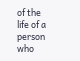of the life of a person who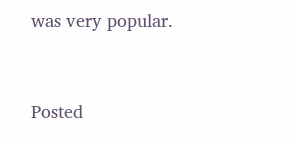was very popular.


Posted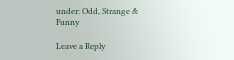under: Odd, Strange & Funny

Leave a Reply